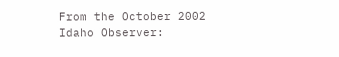From the October 2002 Idaho Observer: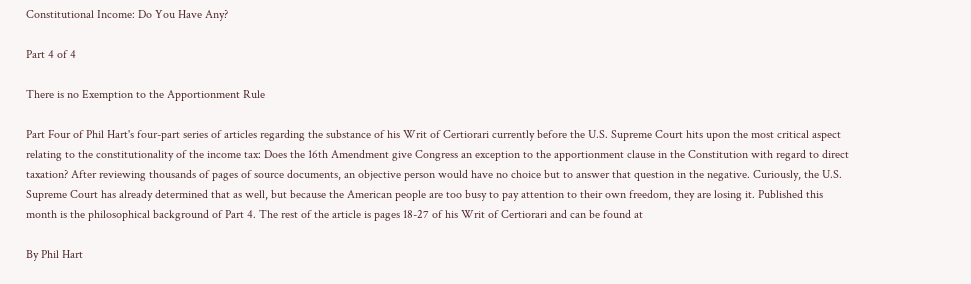Constitutional Income: Do You Have Any?

Part 4 of 4

There is no Exemption to the Apportionment Rule

Part Four of Phil Hart's four-part series of articles regarding the substance of his Writ of Certiorari currently before the U.S. Supreme Court hits upon the most critical aspect relating to the constitutionality of the income tax: Does the 16th Amendment give Congress an exception to the apportionment clause in the Constitution with regard to direct taxation? After reviewing thousands of pages of source documents, an objective person would have no choice but to answer that question in the negative. Curiously, the U.S. Supreme Court has already determined that as well, but because the American people are too busy to pay attention to their own freedom, they are losing it. Published this month is the philosophical background of Part 4. The rest of the article is pages 18-27 of his Writ of Certiorari and can be found at

By Phil Hart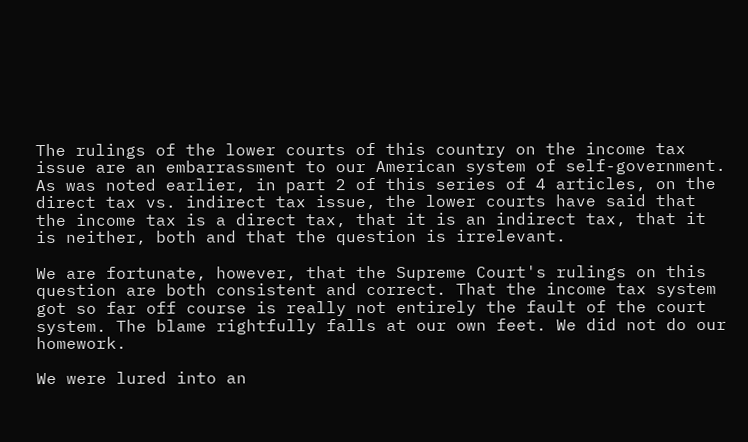The rulings of the lower courts of this country on the income tax issue are an embarrassment to our American system of self-government. As was noted earlier, in part 2 of this series of 4 articles, on the direct tax vs. indirect tax issue, the lower courts have said that the income tax is a direct tax, that it is an indirect tax, that it is neither, both and that the question is irrelevant.

We are fortunate, however, that the Supreme Court's rulings on this question are both consistent and correct. That the income tax system got so far off course is really not entirely the fault of the court system. The blame rightfully falls at our own feet. We did not do our homework.

We were lured into an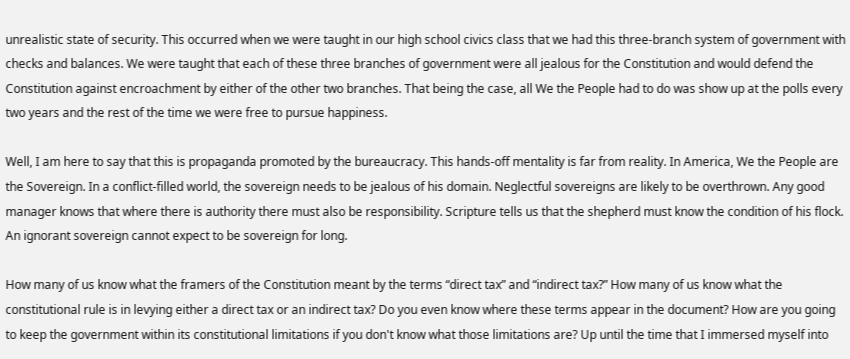unrealistic state of security. This occurred when we were taught in our high school civics class that we had this three-branch system of government with checks and balances. We were taught that each of these three branches of government were all jealous for the Constitution and would defend the Constitution against encroachment by either of the other two branches. That being the case, all We the People had to do was show up at the polls every two years and the rest of the time we were free to pursue happiness.

Well, I am here to say that this is propaganda promoted by the bureaucracy. This hands-off mentality is far from reality. In America, We the People are the Sovereign. In a conflict-filled world, the sovereign needs to be jealous of his domain. Neglectful sovereigns are likely to be overthrown. Any good manager knows that where there is authority there must also be responsibility. Scripture tells us that the shepherd must know the condition of his flock. An ignorant sovereign cannot expect to be sovereign for long.

How many of us know what the framers of the Constitution meant by the terms “direct tax” and “indirect tax?” How many of us know what the constitutional rule is in levying either a direct tax or an indirect tax? Do you even know where these terms appear in the document? How are you going to keep the government within its constitutional limitations if you don't know what those limitations are? Up until the time that I immersed myself into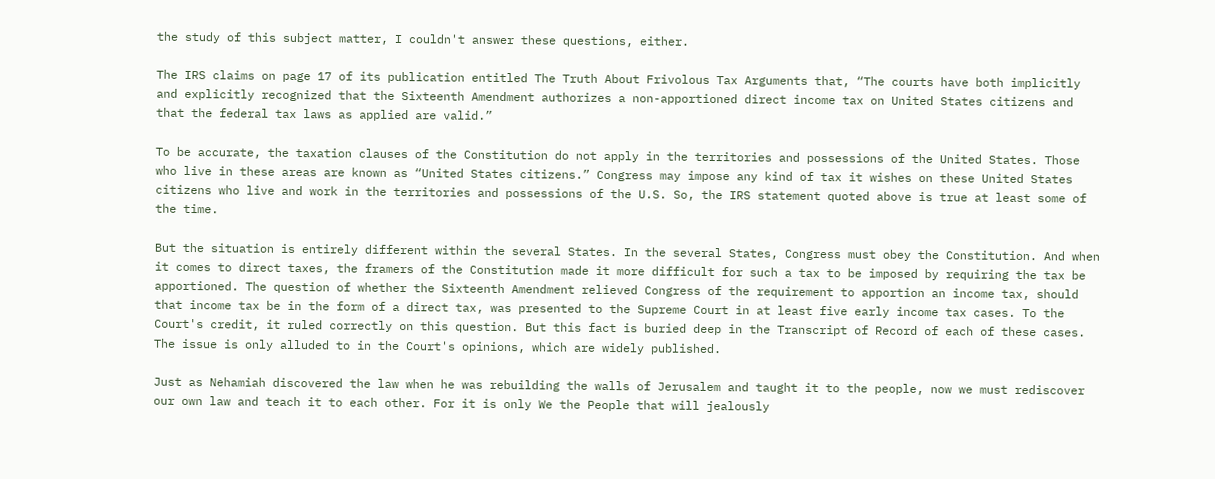the study of this subject matter, I couldn't answer these questions, either.

The IRS claims on page 17 of its publication entitled The Truth About Frivolous Tax Arguments that, “The courts have both implicitly and explicitly recognized that the Sixteenth Amendment authorizes a non-apportioned direct income tax on United States citizens and that the federal tax laws as applied are valid.”

To be accurate, the taxation clauses of the Constitution do not apply in the territories and possessions of the United States. Those who live in these areas are known as “United States citizens.” Congress may impose any kind of tax it wishes on these United States citizens who live and work in the territories and possessions of the U.S. So, the IRS statement quoted above is true at least some of the time.

But the situation is entirely different within the several States. In the several States, Congress must obey the Constitution. And when it comes to direct taxes, the framers of the Constitution made it more difficult for such a tax to be imposed by requiring the tax be apportioned. The question of whether the Sixteenth Amendment relieved Congress of the requirement to apportion an income tax, should that income tax be in the form of a direct tax, was presented to the Supreme Court in at least five early income tax cases. To the Court's credit, it ruled correctly on this question. But this fact is buried deep in the Transcript of Record of each of these cases. The issue is only alluded to in the Court's opinions, which are widely published.

Just as Nehamiah discovered the law when he was rebuilding the walls of Jerusalem and taught it to the people, now we must rediscover our own law and teach it to each other. For it is only We the People that will jealously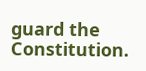guard the Constitution.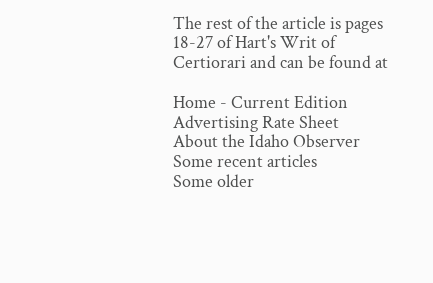The rest of the article is pages 18-27 of Hart's Writ of Certiorari and can be found at

Home - Current Edition
Advertising Rate Sheet
About the Idaho Observer
Some recent articles
Some older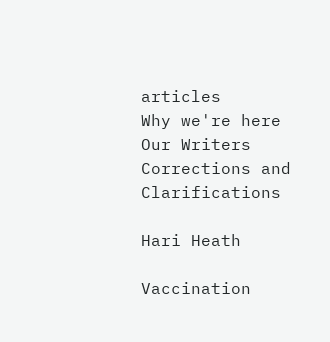articles
Why we're here
Our Writers
Corrections and Clarifications

Hari Heath

Vaccination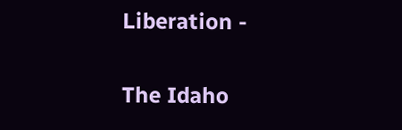Liberation -

The Idaho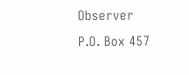Observer
P.O. Box 457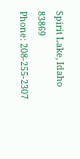Spirit Lake, Idaho 83869
Phone: 208-255-2307